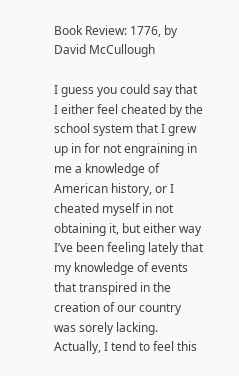Book Review: 1776, by David McCullough

I guess you could say that I either feel cheated by the school system that I grew up in for not engraining in me a knowledge of American history, or I cheated myself in not obtaining it, but either way I’ve been feeling lately that my knowledge of events that transpired in the creation of our country was sorely lacking. Actually, I tend to feel this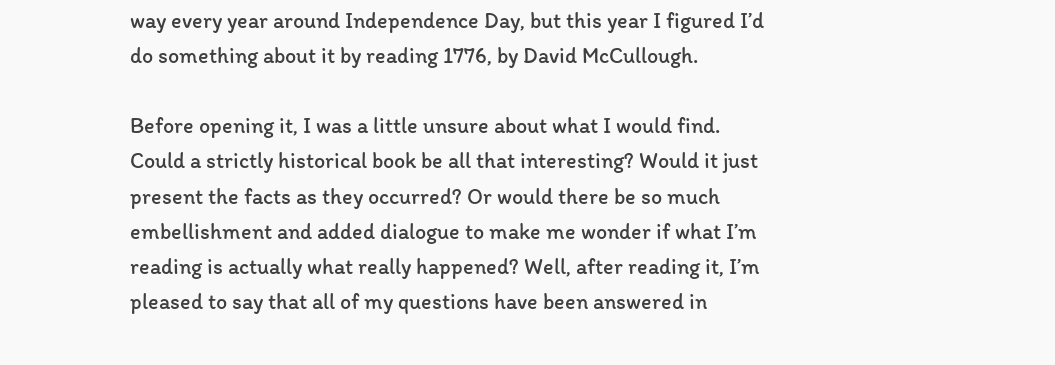way every year around Independence Day, but this year I figured I’d do something about it by reading 1776, by David McCullough.

Before opening it, I was a little unsure about what I would find. Could a strictly historical book be all that interesting? Would it just present the facts as they occurred? Or would there be so much embellishment and added dialogue to make me wonder if what I’m reading is actually what really happened? Well, after reading it, I’m pleased to say that all of my questions have been answered in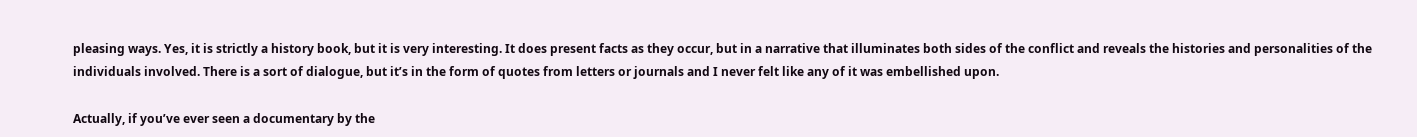pleasing ways. Yes, it is strictly a history book, but it is very interesting. It does present facts as they occur, but in a narrative that illuminates both sides of the conflict and reveals the histories and personalities of the individuals involved. There is a sort of dialogue, but it’s in the form of quotes from letters or journals and I never felt like any of it was embellished upon.

Actually, if you’ve ever seen a documentary by the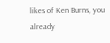likes of Ken Burns, you already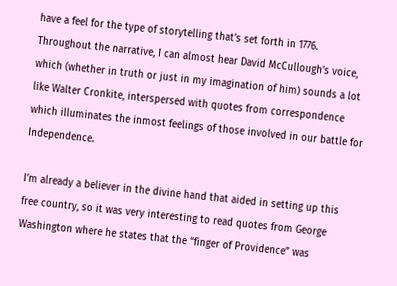have a feel for the type of storytelling that’s set forth in 1776. Throughout the narrative, I can almost hear David McCullough’s voice, which (whether in truth or just in my imagination of him) sounds a lot like Walter Cronkite, interspersed with quotes from correspondence which illuminates the inmost feelings of those involved in our battle for Independence.

I’m already a believer in the divine hand that aided in setting up this free country, so it was very interesting to read quotes from George Washington where he states that the “finger of Providence” was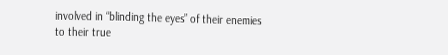involved in “blinding the eyes” of their enemies to their true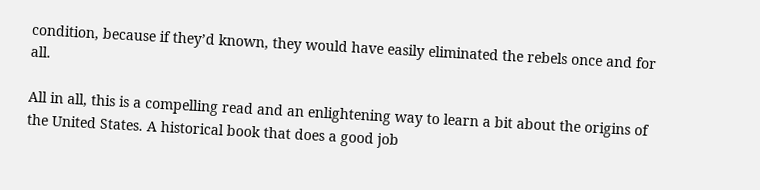condition, because if they’d known, they would have easily eliminated the rebels once and for all.

All in all, this is a compelling read and an enlightening way to learn a bit about the origins of the United States. A historical book that does a good job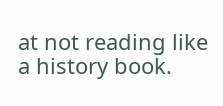at not reading like a history book.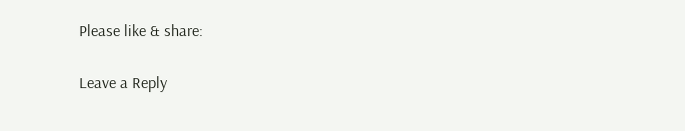Please like & share:

Leave a Reply